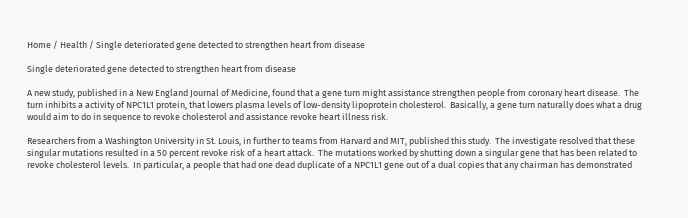Home / Health / Single deteriorated gene detected to strengthen heart from disease

Single deteriorated gene detected to strengthen heart from disease

A new study, published in a New England Journal of Medicine, found that a gene turn might assistance strengthen people from coronary heart disease.  The turn inhibits a activity of NPC1L1 protein, that lowers plasma levels of low-density lipoprotein cholesterol.  Basically, a gene turn naturally does what a drug would aim to do in sequence to revoke cholesterol and assistance revoke heart illness risk.

Researchers from a Washington University in St. Louis, in further to teams from Harvard and MIT, published this study.  The investigate resolved that these singular mutations resulted in a 50 percent revoke risk of a heart attack.  The mutations worked by shutting down a singular gene that has been related to revoke cholesterol levels.  In particular, a people that had one dead duplicate of a NPC1L1 gene out of a dual copies that any chairman has demonstrated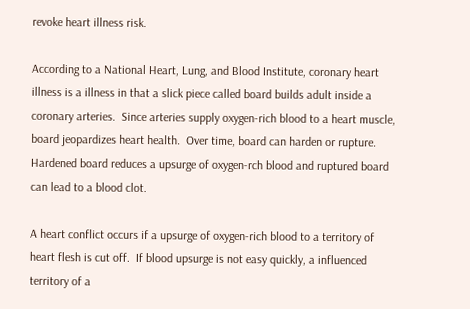revoke heart illness risk.

According to a National Heart, Lung, and Blood Institute, coronary heart illness is a illness in that a slick piece called board builds adult inside a coronary arteries.  Since arteries supply oxygen-rich blood to a heart muscle, board jeopardizes heart health.  Over time, board can harden or rupture.  Hardened board reduces a upsurge of oxygen-rch blood and ruptured board can lead to a blood clot.

A heart conflict occurs if a upsurge of oxygen-rich blood to a territory of heart flesh is cut off.  If blood upsurge is not easy quickly, a influenced territory of a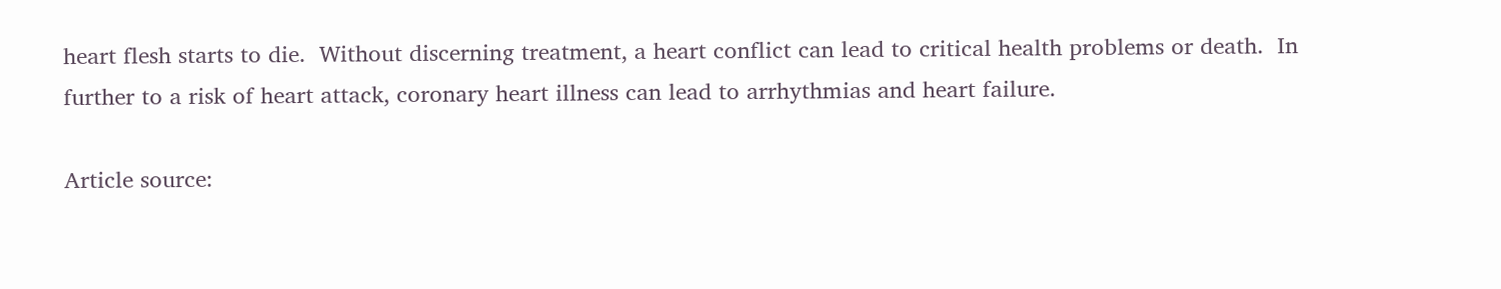heart flesh starts to die.  Without discerning treatment, a heart conflict can lead to critical health problems or death.  In further to a risk of heart attack, coronary heart illness can lead to arrhythmias and heart failure.

Article source: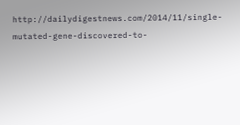http://dailydigestnews.com/2014/11/single-mutated-gene-discovered-to-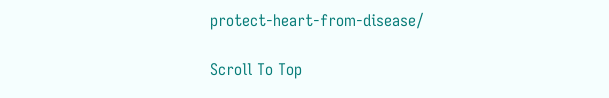protect-heart-from-disease/

Scroll To Top